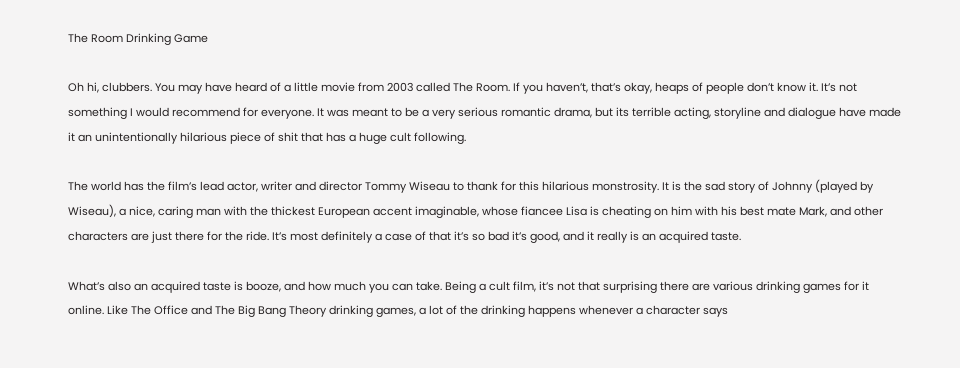The Room Drinking Game

Oh hi, clubbers. You may have heard of a little movie from 2003 called The Room. If you haven’t, that’s okay, heaps of people don’t know it. It’s not something I would recommend for everyone. It was meant to be a very serious romantic drama, but its terrible acting, storyline and dialogue have made it an unintentionally hilarious piece of shit that has a huge cult following.

The world has the film’s lead actor, writer and director Tommy Wiseau to thank for this hilarious monstrosity. It is the sad story of Johnny (played by Wiseau), a nice, caring man with the thickest European accent imaginable, whose fiancee Lisa is cheating on him with his best mate Mark, and other characters are just there for the ride. It’s most definitely a case of that it’s so bad it’s good, and it really is an acquired taste.

What’s also an acquired taste is booze, and how much you can take. Being a cult film, it’s not that surprising there are various drinking games for it online. Like The Office and The Big Bang Theory drinking games, a lot of the drinking happens whenever a character says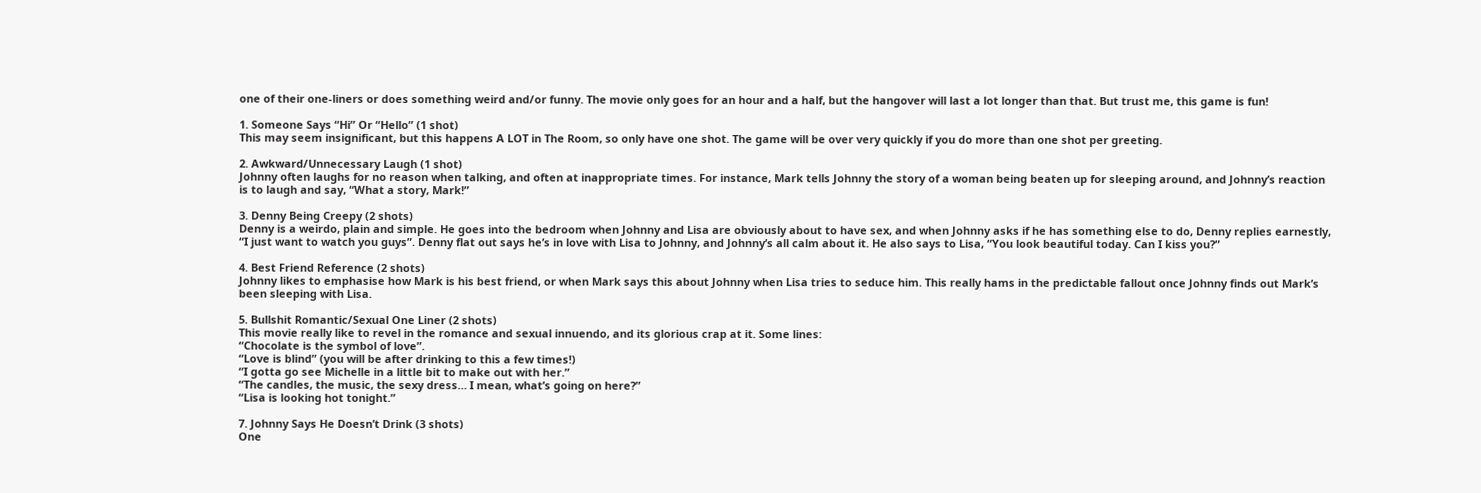one of their one-liners or does something weird and/or funny. The movie only goes for an hour and a half, but the hangover will last a lot longer than that. But trust me, this game is fun!

1. Someone Says “Hi” Or “Hello” (1 shot)
This may seem insignificant, but this happens A LOT in The Room, so only have one shot. The game will be over very quickly if you do more than one shot per greeting.

2. Awkward/Unnecessary Laugh (1 shot)
Johnny often laughs for no reason when talking, and often at inappropriate times. For instance, Mark tells Johnny the story of a woman being beaten up for sleeping around, and Johnny’s reaction is to laugh and say, “What a story, Mark!”

3. Denny Being Creepy (2 shots)
Denny is a weirdo, plain and simple. He goes into the bedroom when Johnny and Lisa are obviously about to have sex, and when Johnny asks if he has something else to do, Denny replies earnestly, “I just want to watch you guys”. Denny flat out says he’s in love with Lisa to Johnny, and Johnny’s all calm about it. He also says to Lisa, “You look beautiful today. Can I kiss you?”

4. Best Friend Reference (2 shots)
Johnny likes to emphasise how Mark is his best friend, or when Mark says this about Johnny when Lisa tries to seduce him. This really hams in the predictable fallout once Johnny finds out Mark’s been sleeping with Lisa.

5. Bullshit Romantic/Sexual One Liner (2 shots)
This movie really like to revel in the romance and sexual innuendo, and its glorious crap at it. Some lines:
“Chocolate is the symbol of love”.
“Love is blind” (you will be after drinking to this a few times!)
“I gotta go see Michelle in a little bit to make out with her.”
“The candles, the music, the sexy dress… I mean, what’s going on here?”
“Lisa is looking hot tonight.”

7. Johnny Says He Doesn’t Drink (3 shots)
One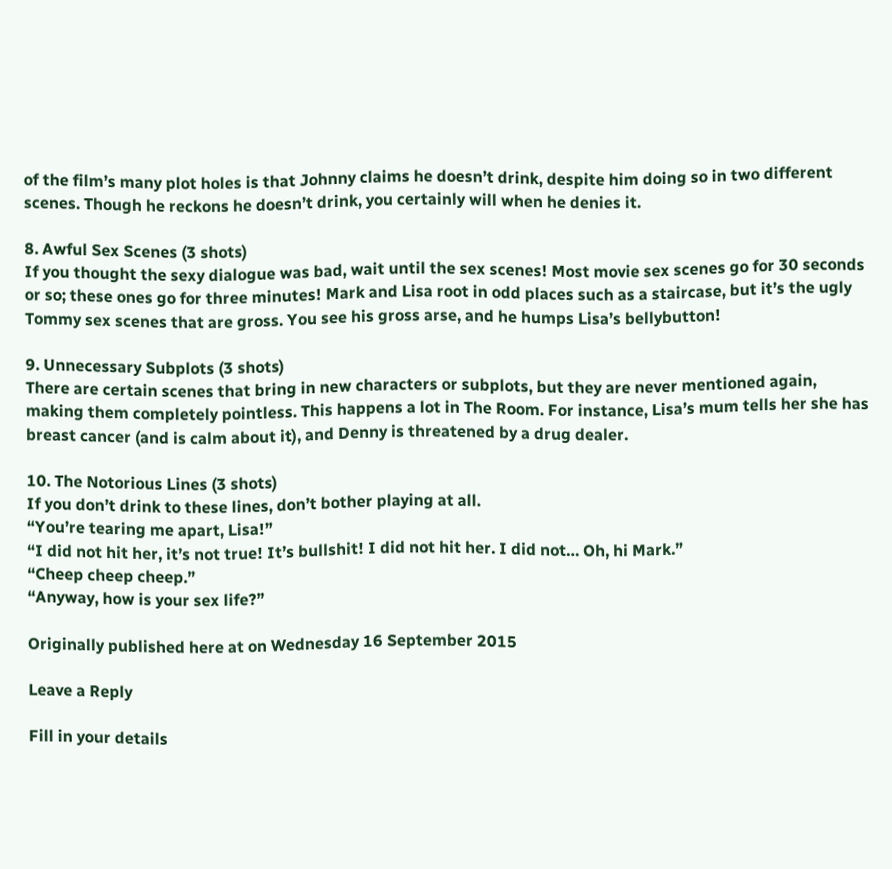of the film’s many plot holes is that Johnny claims he doesn’t drink, despite him doing so in two different scenes. Though he reckons he doesn’t drink, you certainly will when he denies it.

8. Awful Sex Scenes (3 shots)
If you thought the sexy dialogue was bad, wait until the sex scenes! Most movie sex scenes go for 30 seconds or so; these ones go for three minutes! Mark and Lisa root in odd places such as a staircase, but it’s the ugly Tommy sex scenes that are gross. You see his gross arse, and he humps Lisa’s bellybutton!

9. Unnecessary Subplots (3 shots)
There are certain scenes that bring in new characters or subplots, but they are never mentioned again, making them completely pointless. This happens a lot in The Room. For instance, Lisa’s mum tells her she has breast cancer (and is calm about it), and Denny is threatened by a drug dealer.

10. The Notorious Lines (3 shots)
If you don’t drink to these lines, don’t bother playing at all.
“You’re tearing me apart, Lisa!”
“I did not hit her, it’s not true! It’s bullshit! I did not hit her. I did not… Oh, hi Mark.”
“Cheep cheep cheep.”
“Anyway, how is your sex life?”

Originally published here at on Wednesday 16 September 2015

Leave a Reply

Fill in your details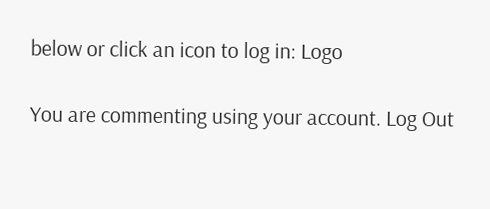below or click an icon to log in: Logo

You are commenting using your account. Log Out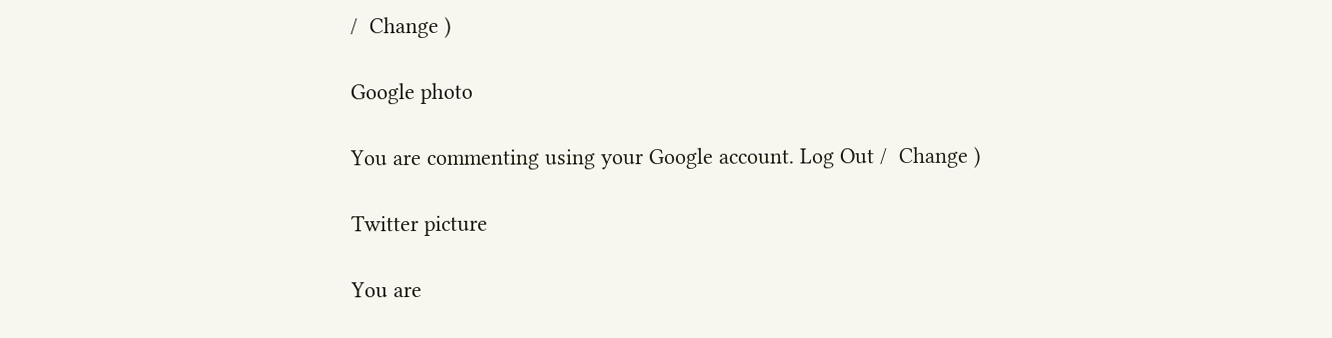/  Change )

Google photo

You are commenting using your Google account. Log Out /  Change )

Twitter picture

You are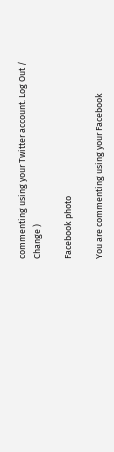commenting using your Twitter account. Log Out /  Change )

Facebook photo

You are commenting using your Facebook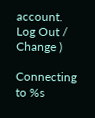account. Log Out /  Change )

Connecting to %s